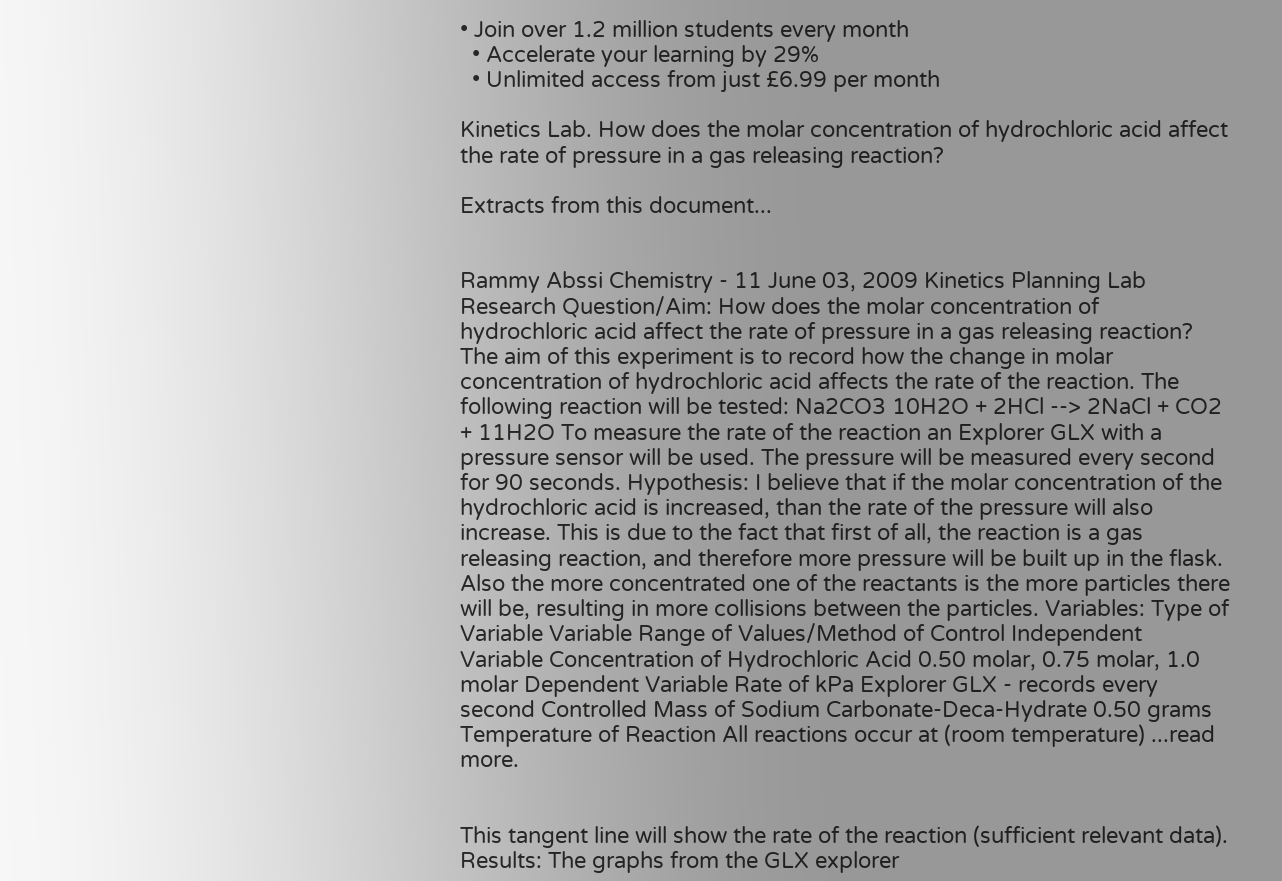• Join over 1.2 million students every month
  • Accelerate your learning by 29%
  • Unlimited access from just £6.99 per month

Kinetics Lab. How does the molar concentration of hydrochloric acid affect the rate of pressure in a gas releasing reaction?

Extracts from this document...


Rammy Abssi Chemistry - 11 June 03, 2009 Kinetics Planning Lab Research Question/Aim: How does the molar concentration of hydrochloric acid affect the rate of pressure in a gas releasing reaction? The aim of this experiment is to record how the change in molar concentration of hydrochloric acid affects the rate of the reaction. The following reaction will be tested: Na2CO3 10H2O + 2HCl --> 2NaCl + CO2 + 11H2O To measure the rate of the reaction an Explorer GLX with a pressure sensor will be used. The pressure will be measured every second for 90 seconds. Hypothesis: I believe that if the molar concentration of the hydrochloric acid is increased, than the rate of the pressure will also increase. This is due to the fact that first of all, the reaction is a gas releasing reaction, and therefore more pressure will be built up in the flask. Also the more concentrated one of the reactants is the more particles there will be, resulting in more collisions between the particles. Variables: Type of Variable Variable Range of Values/Method of Control Independent Variable Concentration of Hydrochloric Acid 0.50 molar, 0.75 molar, 1.0 molar Dependent Variable Rate of kPa Explorer GLX - records every second Controlled Mass of Sodium Carbonate-Deca-Hydrate 0.50 grams Temperature of Reaction All reactions occur at (room temperature) ...read more.


This tangent line will show the rate of the reaction (sufficient relevant data). Results: The graphs from the GLX explorer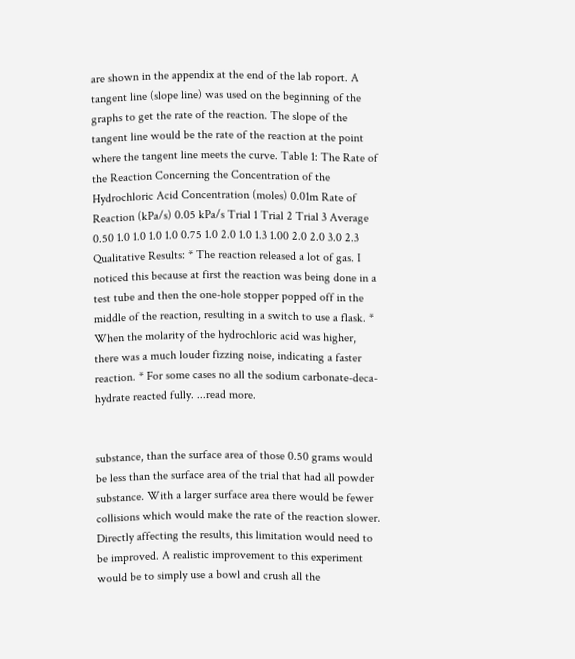are shown in the appendix at the end of the lab roport. A tangent line (slope line) was used on the beginning of the graphs to get the rate of the reaction. The slope of the tangent line would be the rate of the reaction at the point where the tangent line meets the curve. Table 1: The Rate of the Reaction Concerning the Concentration of the Hydrochloric Acid Concentration (moles) 0.01m Rate of Reaction (kPa/s) 0.05 kPa/s Trial 1 Trial 2 Trial 3 Average 0.50 1.0 1.0 1.0 1.0 0.75 1.0 2.0 1.0 1.3 1.00 2.0 2.0 3.0 2.3 Qualitative Results: * The reaction released a lot of gas. I noticed this because at first the reaction was being done in a test tube and then the one-hole stopper popped off in the middle of the reaction, resulting in a switch to use a flask. * When the molarity of the hydrochloric acid was higher, there was a much louder fizzing noise, indicating a faster reaction. * For some cases no all the sodium carbonate-deca-hydrate reacted fully. ...read more.


substance, than the surface area of those 0.50 grams would be less than the surface area of the trial that had all powder substance. With a larger surface area there would be fewer collisions which would make the rate of the reaction slower. Directly affecting the results, this limitation would need to be improved. A realistic improvement to this experiment would be to simply use a bowl and crush all the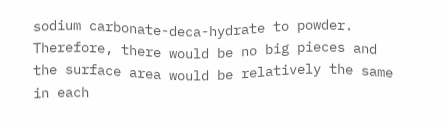sodium carbonate-deca-hydrate to powder. Therefore, there would be no big pieces and the surface area would be relatively the same in each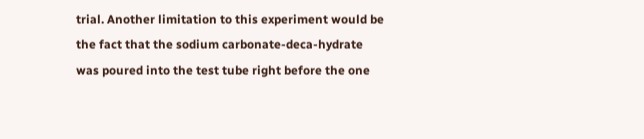trial. Another limitation to this experiment would be the fact that the sodium carbonate-deca-hydrate was poured into the test tube right before the one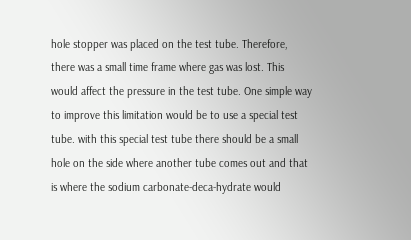hole stopper was placed on the test tube. Therefore, there was a small time frame where gas was lost. This would affect the pressure in the test tube. One simple way to improve this limitation would be to use a special test tube. with this special test tube there should be a small hole on the side where another tube comes out and that is where the sodium carbonate-deca-hydrate would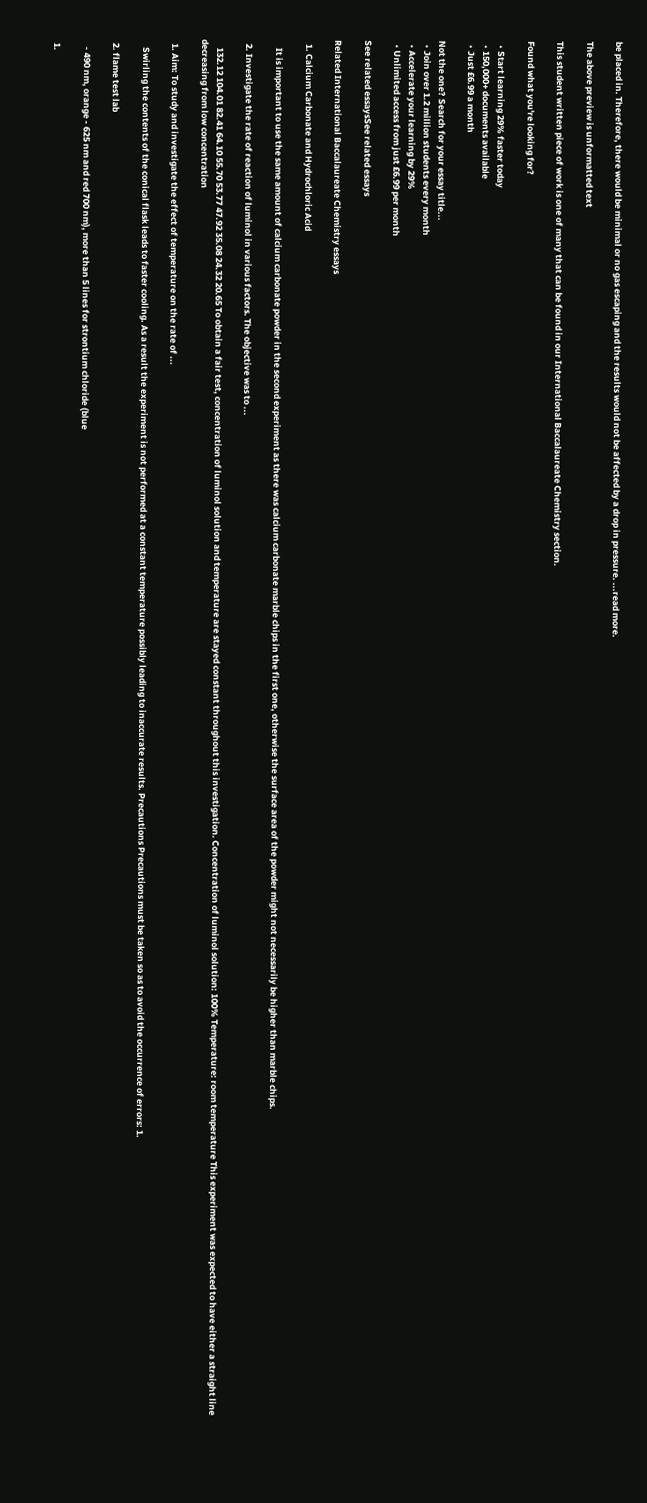be placed in. Therefore, there would be minimal or no gas escaping and the results would not be affected by a drop in pressure. ...read more.

The above preview is unformatted text

This student written piece of work is one of many that can be found in our International Baccalaureate Chemistry section.

Found what you're looking for?

  • Start learning 29% faster today
  • 150,000+ documents available
  • Just £6.99 a month

Not the one? Search for your essay title...
  • Join over 1.2 million students every month
  • Accelerate your learning by 29%
  • Unlimited access from just £6.99 per month

See related essaysSee related essays

Related International Baccalaureate Chemistry essays

  1. Calcium Carbonate and Hydrochloric Acid

    It is important to use the same amount of calcium carbonate powder in the second experiment as there was calcium carbonate marble chips in the first one, otherwise the surface area of the powder might not necessarily be higher than marble chips.

  2. Investigate the rate of reaction of luminol in various factors. The objective was to ...

    132.12 104.01 82.41 64.10 55.70 53.77 47.92 35.08 24.32 20.65 To obtain a fair test, concentration of luminol solution and temperature are stayed constant throughout this investigation. Concentration of luminol solution: 100% Temperature: room temperature This experiment was expected to have either a straight line decreasing from low concentration

  1. Aim: To study and investigate the effect of temperature on the rate of ...

    Swirling the contents of the conical flask leads to faster cooling. As a result the experiment is not performed at a constant temperature possibly leading to inaccurate results. Precautions Precautions must be taken so as to avoid the occurrence of errors: 1.

  2. flame test lab

    - 490 nm, orange - 625 nm and red 700 nm), more than 5 lines for strontium chloride (blue

  1.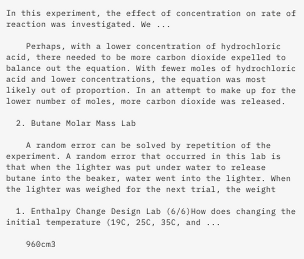In this experiment, the effect of concentration on rate of reaction was investigated. We ...

    Perhaps, with a lower concentration of hydrochloric acid, there needed to be more carbon dioxide expelled to balance out the equation. With fewer moles of hydrochloric acid and lower concentrations, the equation was most likely out of proportion. In an attempt to make up for the lower number of moles, more carbon dioxide was released.

  2. Butane Molar Mass Lab

    A random error can be solved by repetition of the experiment. A random error that occurred in this lab is that when the lighter was put under water to release butane into the beaker, water went into the lighter. When the lighter was weighed for the next trial, the weight

  1. Enthalpy Change Design Lab (6/6)How does changing the initial temperature (19C, 25C, 35C, and ...

    960cm3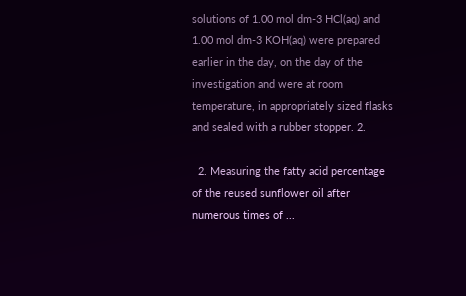solutions of 1.00 mol dm-3 HCl(aq) and 1.00 mol dm-3 KOH(aq) were prepared earlier in the day, on the day of the investigation and were at room temperature, in appropriately sized flasks and sealed with a rubber stopper. 2.

  2. Measuring the fatty acid percentage of the reused sunflower oil after numerous times of ...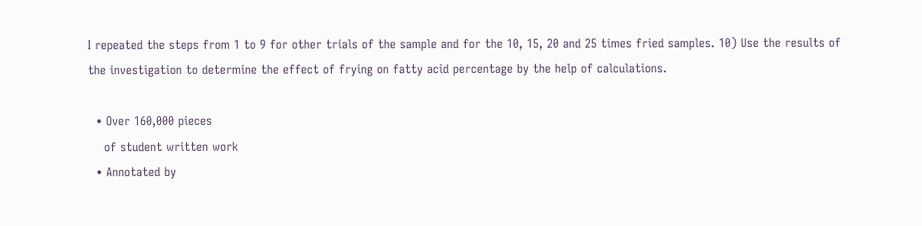I repeated the steps from 1 to 9 for other trials of the sample and for the 10, 15, 20 and 25 times fried samples. 10) Use the results of the investigation to determine the effect of frying on fatty acid percentage by the help of calculations.

  • Over 160,000 pieces
    of student written work
  • Annotated by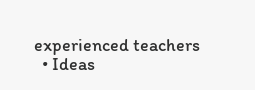experienced teachers
  • Ideas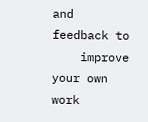and feedback to
    improve your own work